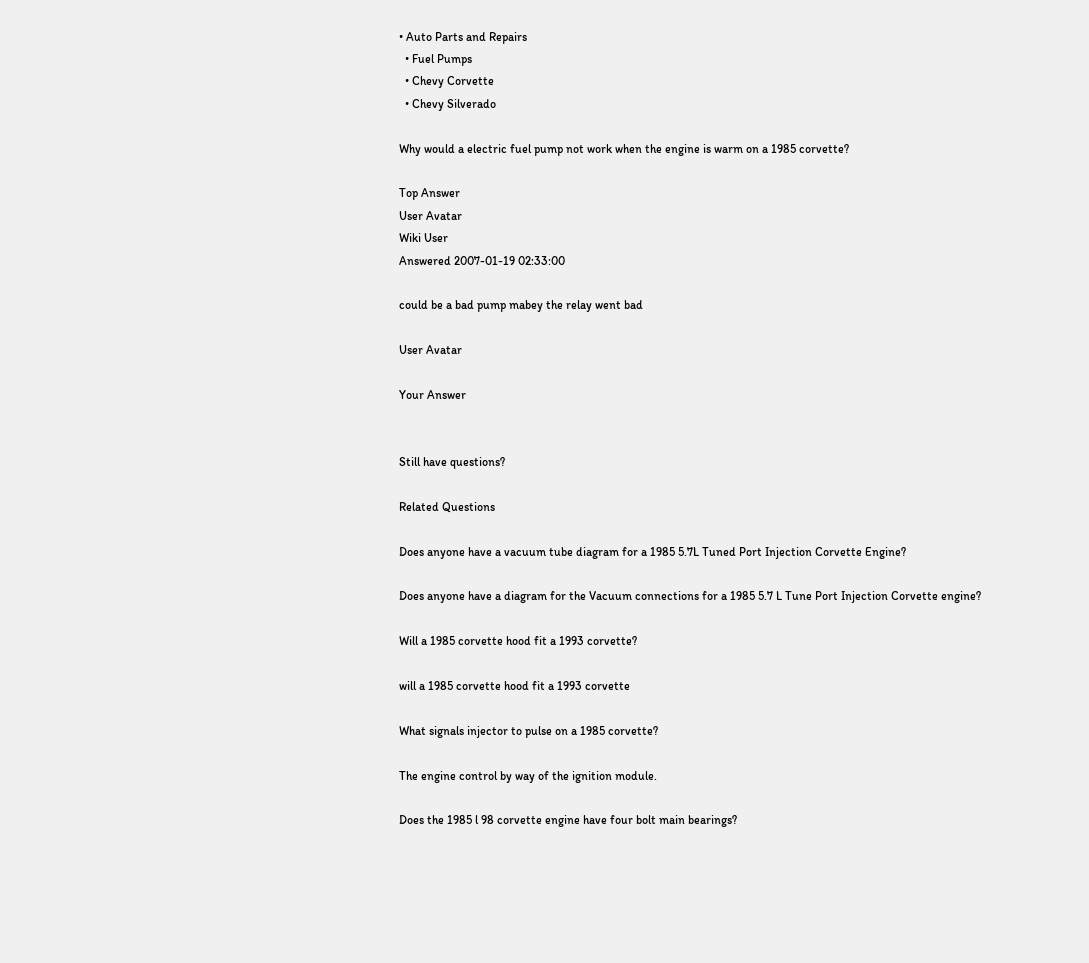• Auto Parts and Repairs
  • Fuel Pumps
  • Chevy Corvette
  • Chevy Silverado

Why would a electric fuel pump not work when the engine is warm on a 1985 corvette?

Top Answer
User Avatar
Wiki User
Answered 2007-01-19 02:33:00

could be a bad pump mabey the relay went bad

User Avatar

Your Answer


Still have questions?

Related Questions

Does anyone have a vacuum tube diagram for a 1985 5.7L Tuned Port Injection Corvette Engine?

Does anyone have a diagram for the Vacuum connections for a 1985 5.7 L Tune Port Injection Corvette engine?

Will a 1985 corvette hood fit a 1993 corvette?

will a 1985 corvette hood fit a 1993 corvette

What signals injector to pulse on a 1985 corvette?

The engine control by way of the ignition module.

Does the 1985 l 98 corvette engine have four bolt main bearings?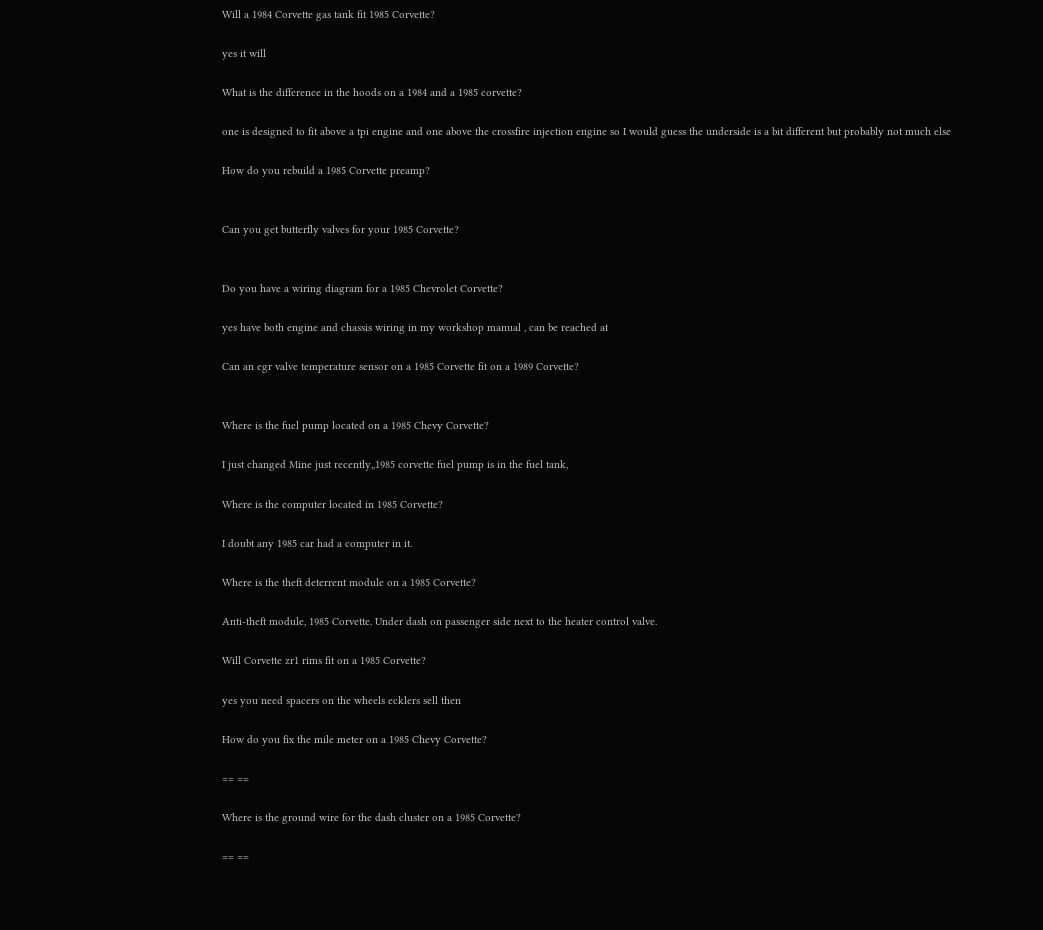Will a 1984 Corvette gas tank fit 1985 Corvette?

yes it will

What is the difference in the hoods on a 1984 and a 1985 corvette?

one is designed to fit above a tpi engine and one above the crossfire injection engine so I would guess the underside is a bit different but probably not much else

How do you rebuild a 1985 Corvette preamp?


Can you get butterfly valves for your 1985 Corvette?


Do you have a wiring diagram for a 1985 Chevrolet Corvette?

yes have both engine and chassis wiring in my workshop manual , can be reached at

Can an egr valve temperature sensor on a 1985 Corvette fit on a 1989 Corvette?


Where is the fuel pump located on a 1985 Chevy Corvette?

I just changed Mine just recently,,1985 corvette fuel pump is in the fuel tank,

Where is the computer located in 1985 Corvette?

I doubt any 1985 car had a computer in it.

Where is the theft deterrent module on a 1985 Corvette?

Anti-theft module, 1985 Corvette. Under dash on passenger side next to the heater control valve.

Will Corvette zr1 rims fit on a 1985 Corvette?

yes you need spacers on the wheels ecklers sell then

How do you fix the mile meter on a 1985 Chevy Corvette?

== ==

Where is the ground wire for the dash cluster on a 1985 Corvette?

== ==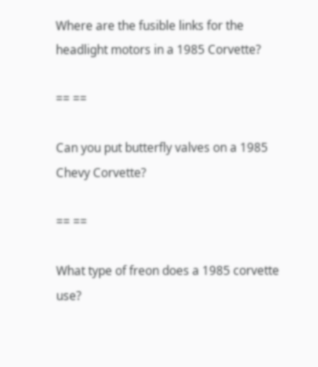Where are the fusible links for the headlight motors in a 1985 Corvette?

== ==

Can you put butterfly valves on a 1985 Chevy Corvette?

== ==

What type of freon does a 1985 corvette use?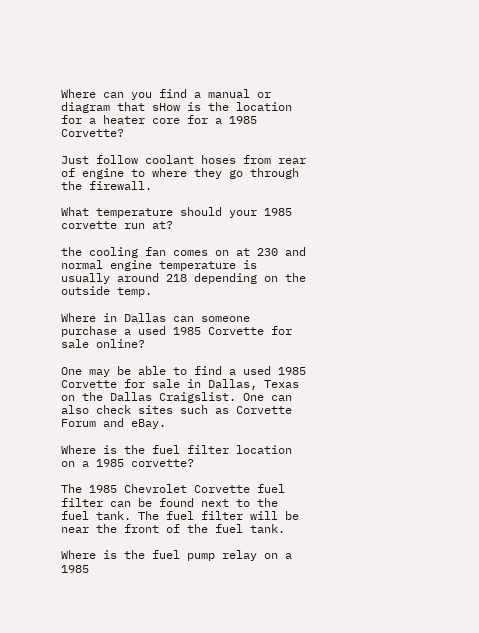Where can you find a manual or diagram that sHow is the location for a heater core for a 1985 Corvette?

Just follow coolant hoses from rear of engine to where they go through the firewall.

What temperature should your 1985 corvette run at?

the cooling fan comes on at 230 and normal engine temperature is usually around 218 depending on the outside temp.

Where in Dallas can someone purchase a used 1985 Corvette for sale online?

One may be able to find a used 1985 Corvette for sale in Dallas, Texas on the Dallas Craigslist. One can also check sites such as Corvette Forum and eBay.

Where is the fuel filter location on a 1985 corvette?

The 1985 Chevrolet Corvette fuel filter can be found next to the fuel tank. The fuel filter will be near the front of the fuel tank.

Where is the fuel pump relay on a 1985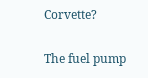Corvette?

The fuel pump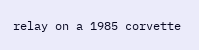relay on a 1985 corvette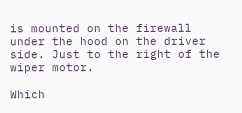is mounted on the firewall under the hood on the driver side. Just to the right of the wiper motor.

Which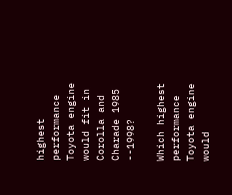highest performance Toyota engine would fit in Corolla and Charade 1985 --1998?

Which highest performance Toyota engine would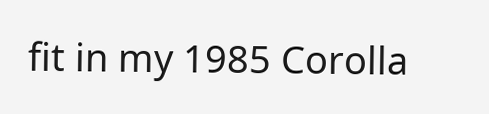fit in my 1985 Corolla